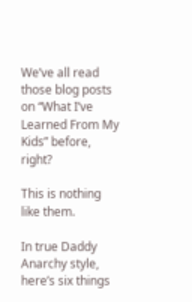We’ve all read those blog posts on “What I’ve Learned From My Kids” before, right?

This is nothing like them.

In true Daddy Anarchy style, here’s six things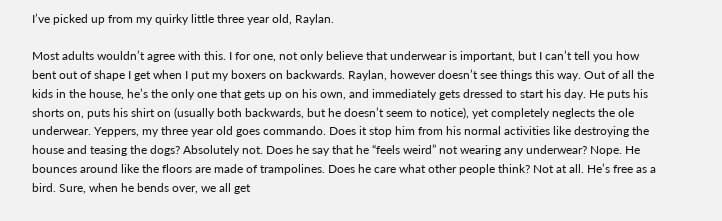I’ve picked up from my quirky little three year old, Raylan.

Most adults wouldn’t agree with this. I for one, not only believe that underwear is important, but I can’t tell you how bent out of shape I get when I put my boxers on backwards. Raylan, however doesn’t see things this way. Out of all the kids in the house, he’s the only one that gets up on his own, and immediately gets dressed to start his day. He puts his shorts on, puts his shirt on (usually both backwards, but he doesn’t seem to notice), yet completely neglects the ole underwear. Yeppers, my three year old goes commando. Does it stop him from his normal activities like destroying the house and teasing the dogs? Absolutely not. Does he say that he “feels weird” not wearing any underwear? Nope. He bounces around like the floors are made of trampolines. Does he care what other people think? Not at all. He’s free as a bird. Sure, when he bends over, we all get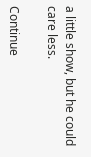a little show, but he could care less.

Continue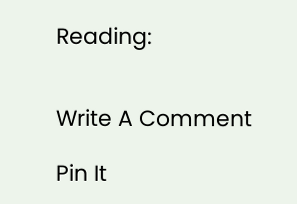Reading:


Write A Comment

Pin It